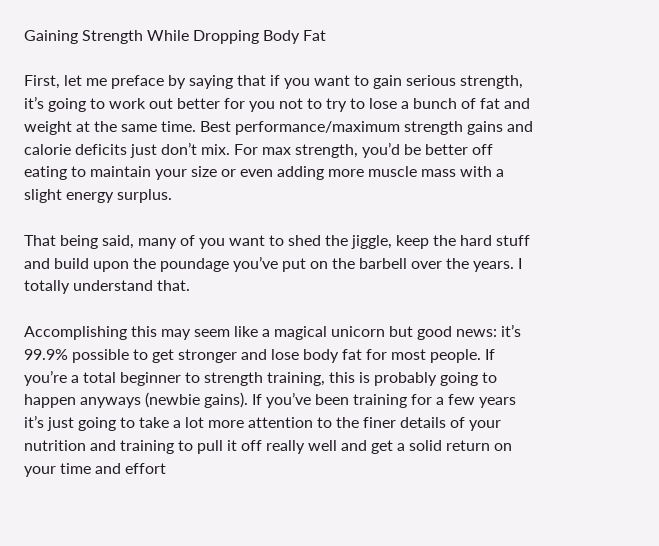Gaining Strength While Dropping Body Fat

First, let me preface by saying that if you want to gain serious strength, it’s going to work out better for you not to try to lose a bunch of fat and weight at the same time. Best performance/maximum strength gains and calorie deficits just don’t mix. For max strength, you’d be better off eating to maintain your size or even adding more muscle mass with a slight energy surplus.

That being said, many of you want to shed the jiggle, keep the hard stuff and build upon the poundage you’ve put on the barbell over the years. I totally understand that.

Accomplishing this may seem like a magical unicorn but good news: it’s 99.9% possible to get stronger and lose body fat for most people. If you’re a total beginner to strength training, this is probably going to happen anyways (newbie gains). If you’ve been training for a few years it’s just going to take a lot more attention to the finer details of your nutrition and training to pull it off really well and get a solid return on your time and effort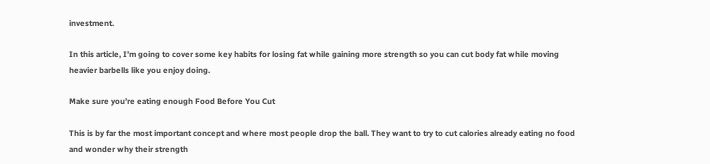investment.

In this article, I’m going to cover some key habits for losing fat while gaining more strength so you can cut body fat while moving heavier barbells like you enjoy doing.

Make sure you’re eating enough Food Before You Cut

This is by far the most important concept and where most people drop the ball. They want to try to cut calories already eating no food and wonder why their strength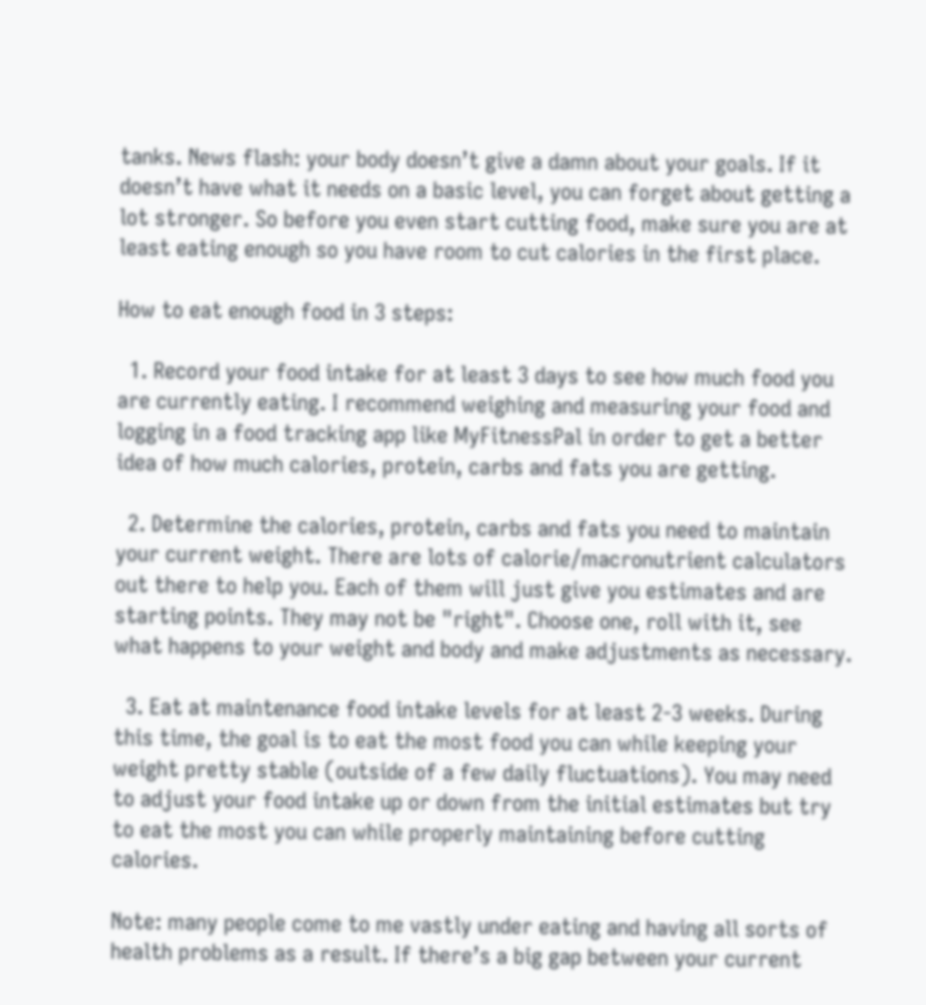tanks. News flash: your body doesn’t give a damn about your goals. If it doesn’t have what it needs on a basic level, you can forget about getting a lot stronger. So before you even start cutting food, make sure you are at least eating enough so you have room to cut calories in the first place.

How to eat enough food in 3 steps:

  1. Record your food intake for at least 3 days to see how much food you are currently eating. I recommend weighing and measuring your food and logging in a food tracking app like MyFitnessPal in order to get a better idea of how much calories, protein, carbs and fats you are getting.

  2. Determine the calories, protein, carbs and fats you need to maintain your current weight. There are lots of calorie/macronutrient calculators out there to help you. Each of them will just give you estimates and are starting points. They may not be "right". Choose one, roll with it, see what happens to your weight and body and make adjustments as necessary.

  3. Eat at maintenance food intake levels for at least 2-3 weeks. During this time, the goal is to eat the most food you can while keeping your weight pretty stable (outside of a few daily fluctuations). You may need to adjust your food intake up or down from the initial estimates but try to eat the most you can while properly maintaining before cutting calories.

Note: many people come to me vastly under eating and having all sorts of health problems as a result. If there’s a big gap between your current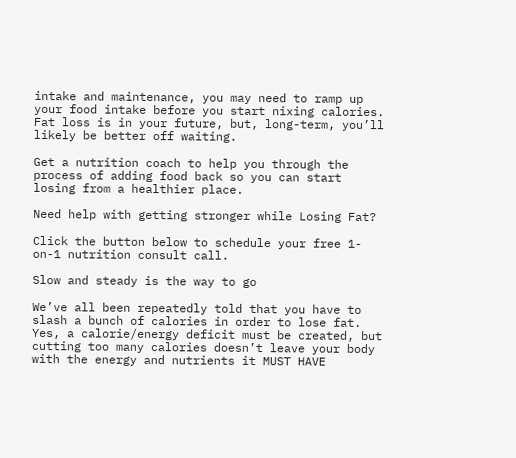intake and maintenance, you may need to ramp up your food intake before you start nixing calories. Fat loss is in your future, but, long-term, you’ll likely be better off waiting.

Get a nutrition coach to help you through the process of adding food back so you can start losing from a healthier place.

Need help with getting stronger while Losing Fat?

Click the button below to schedule your free 1-on-1 nutrition consult call.

Slow and steady is the way to go

We’ve all been repeatedly told that you have to slash a bunch of calories in order to lose fat. Yes, a calorie/energy deficit must be created, but cutting too many calories doesn’t leave your body with the energy and nutrients it MUST HAVE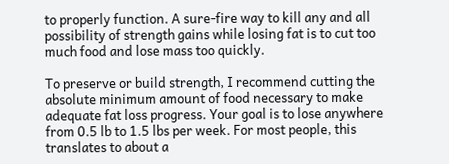to properly function. A sure-fire way to kill any and all possibility of strength gains while losing fat is to cut too much food and lose mass too quickly.

To preserve or build strength, I recommend cutting the absolute minimum amount of food necessary to make adequate fat loss progress. Your goal is to lose anywhere from 0.5 lb to 1.5 lbs per week. For most people, this translates to about a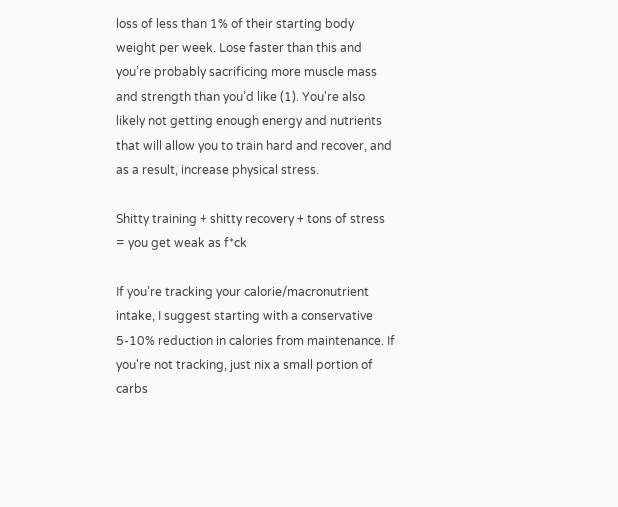loss of less than 1% of their starting body weight per week. Lose faster than this and you’re probably sacrificing more muscle mass and strength than you’d like (1). You're also likely not getting enough energy and nutrients that will allow you to train hard and recover, and as a result, increase physical stress.

Shitty training + shitty recovery + tons of stress = you get weak as f*ck

If you’re tracking your calorie/macronutrient intake, I suggest starting with a conservative 5-10% reduction in calories from maintenance. If you're not tracking, just nix a small portion of carbs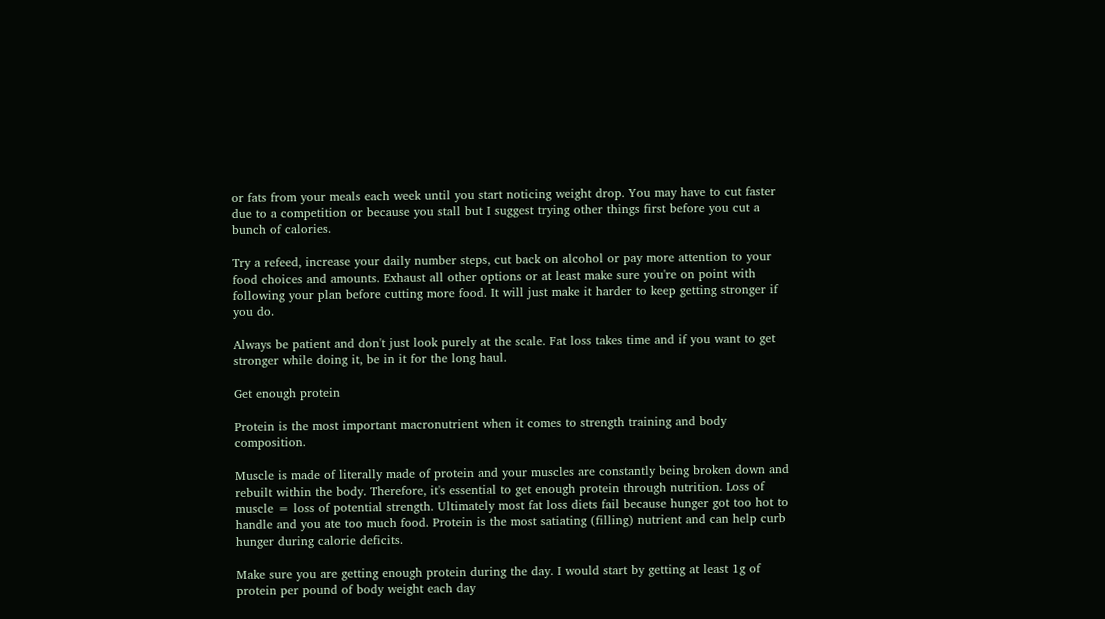or fats from your meals each week until you start noticing weight drop. You may have to cut faster due to a competition or because you stall but I suggest trying other things first before you cut a bunch of calories.

Try a refeed, increase your daily number steps, cut back on alcohol or pay more attention to your food choices and amounts. Exhaust all other options or at least make sure you're on point with following your plan before cutting more food. It will just make it harder to keep getting stronger if you do.

Always be patient and don't just look purely at the scale. Fat loss takes time and if you want to get stronger while doing it, be in it for the long haul.

Get enough protein

Protein is the most important macronutrient when it comes to strength training and body composition.

Muscle is made of literally made of protein and your muscles are constantly being broken down and rebuilt within the body. Therefore, it's essential to get enough protein through nutrition. Loss of muscle = loss of potential strength. Ultimately most fat loss diets fail because hunger got too hot to handle and you ate too much food. Protein is the most satiating (filling) nutrient and can help curb hunger during calorie deficits.

Make sure you are getting enough protein during the day. I would start by getting at least 1g of protein per pound of body weight each day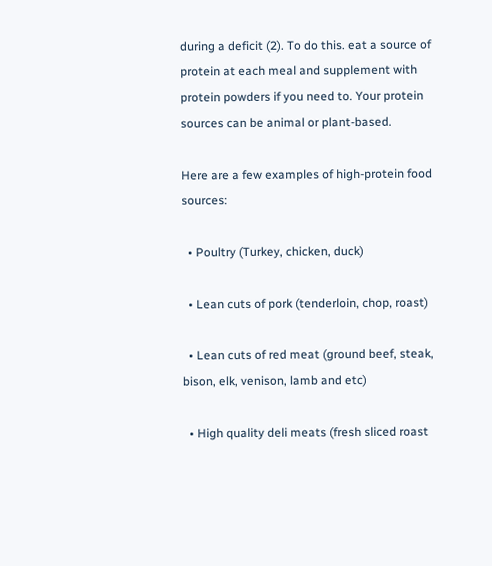during a deficit (2). To do this. eat a source of protein at each meal and supplement with protein powders if you need to. Your protein sources can be animal or plant-based.

Here are a few examples of high-protein food sources:

  • Poultry (Turkey, chicken, duck)

  • Lean cuts of pork (tenderloin, chop, roast)

  • Lean cuts of red meat (ground beef, steak, bison, elk, venison, lamb and etc)

  • High quality deli meats (fresh sliced roast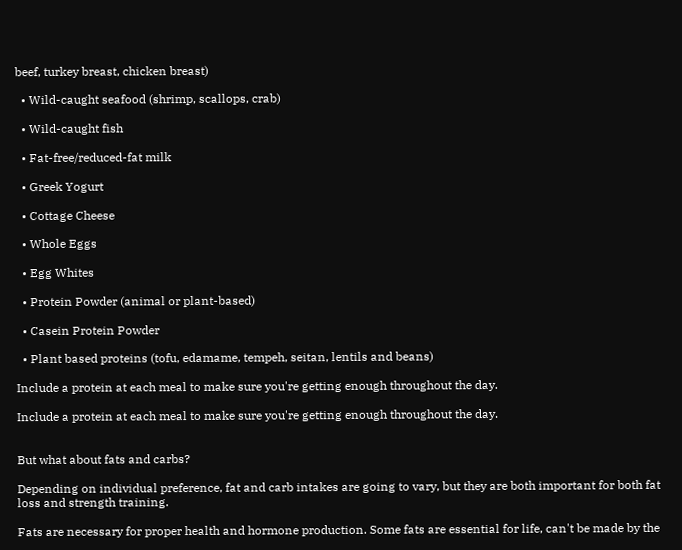beef, turkey breast, chicken breast)

  • Wild-caught seafood (shrimp, scallops, crab)

  • Wild-caught fish

  • Fat-free/reduced-fat milk

  • Greek Yogurt

  • Cottage Cheese

  • Whole Eggs

  • Egg Whites

  • Protein Powder (animal or plant-based)

  • Casein Protein Powder

  • Plant based proteins (tofu, edamame, tempeh, seitan, lentils and beans)

Include a protein at each meal to make sure you're getting enough throughout the day.

Include a protein at each meal to make sure you're getting enough throughout the day.


But what about fats and carbs?

Depending on individual preference, fat and carb intakes are going to vary, but they are both important for both fat loss and strength training.

Fats are necessary for proper health and hormone production. Some fats are essential for life, can't be made by the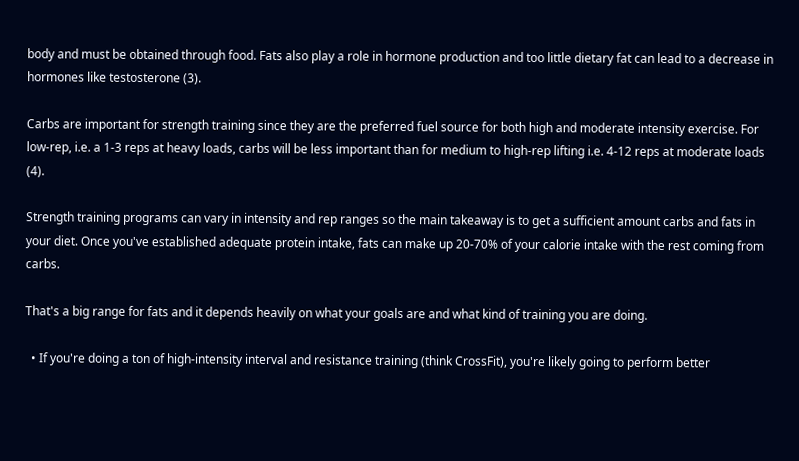body and must be obtained through food. Fats also play a role in hormone production and too little dietary fat can lead to a decrease in hormones like testosterone (3).

Carbs are important for strength training since they are the preferred fuel source for both high and moderate intensity exercise. For low-rep, i.e. a 1-3 reps at heavy loads, carbs will be less important than for medium to high-rep lifting i.e. 4-12 reps at moderate loads (4).

Strength training programs can vary in intensity and rep ranges so the main takeaway is to get a sufficient amount carbs and fats in your diet. Once you've established adequate protein intake, fats can make up 20-70% of your calorie intake with the rest coming from carbs.

That's a big range for fats and it depends heavily on what your goals are and what kind of training you are doing.

  • If you're doing a ton of high-intensity interval and resistance training (think CrossFit), you're likely going to perform better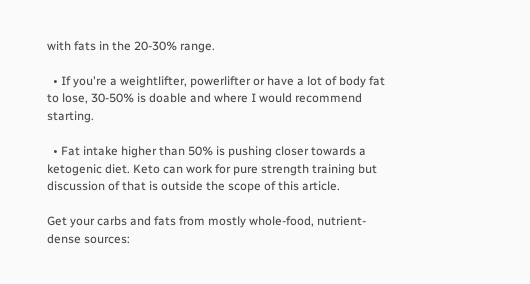with fats in the 20-30% range.

  • If you're a weightlifter, powerlifter or have a lot of body fat to lose, 30-50% is doable and where I would recommend starting.

  • Fat intake higher than 50% is pushing closer towards a ketogenic diet. Keto can work for pure strength training but discussion of that is outside the scope of this article.

Get your carbs and fats from mostly whole-food, nutrient-dense sources: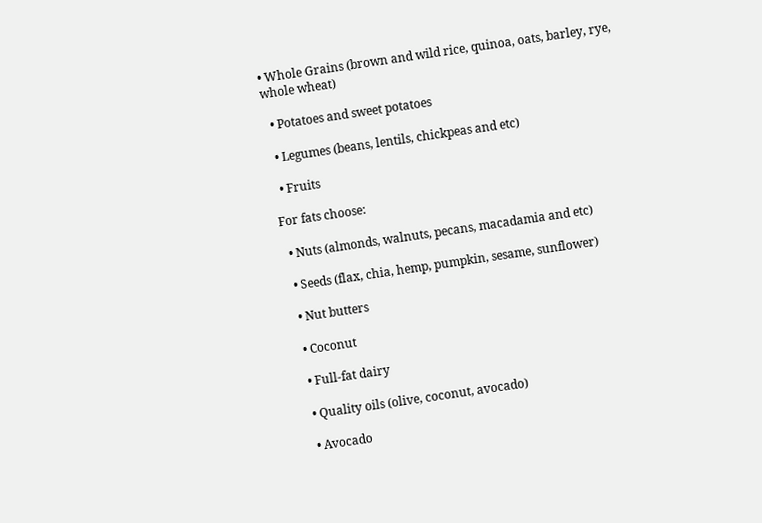• Whole Grains (brown and wild rice, quinoa, oats, barley, rye, whole wheat)

  • Potatoes and sweet potatoes

  • Legumes (beans, lentils, chickpeas and etc)

  • Fruits

For fats choose:

  • Nuts (almonds, walnuts, pecans, macadamia and etc)

  • Seeds (flax, chia, hemp, pumpkin, sesame, sunflower)

  • Nut butters

  • Coconut

  • Full-fat dairy

  • Quality oils (olive, coconut, avocado)

  • Avocado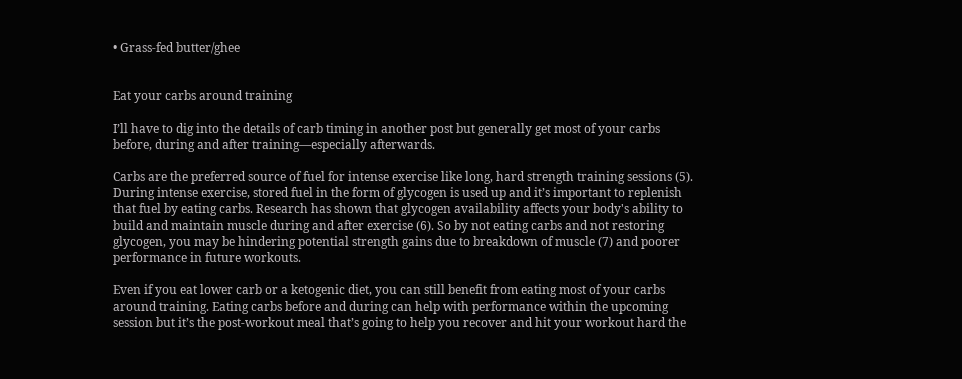• Grass-fed butter/ghee


Eat your carbs around training

I’ll have to dig into the details of carb timing in another post but generally get most of your carbs before, during and after training—especially afterwards.

Carbs are the preferred source of fuel for intense exercise like long, hard strength training sessions (5). During intense exercise, stored fuel in the form of glycogen is used up and it’s important to replenish that fuel by eating carbs. Research has shown that glycogen availability affects your body's ability to build and maintain muscle during and after exercise (6). So by not eating carbs and not restoring glycogen, you may be hindering potential strength gains due to breakdown of muscle (7) and poorer performance in future workouts.

Even if you eat lower carb or a ketogenic diet, you can still benefit from eating most of your carbs around training. Eating carbs before and during can help with performance within the upcoming session but it’s the post-workout meal that’s going to help you recover and hit your workout hard the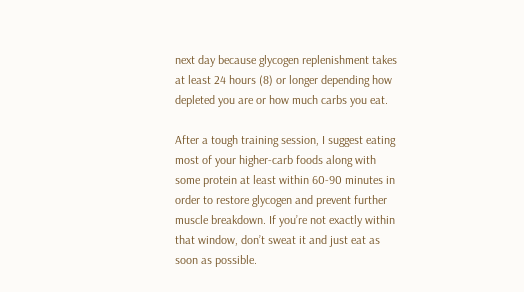next day because glycogen replenishment takes at least 24 hours (8) or longer depending how depleted you are or how much carbs you eat.

After a tough training session, I suggest eating most of your higher-carb foods along with some protein at least within 60-90 minutes in order to restore glycogen and prevent further muscle breakdown. If you’re not exactly within that window, don’t sweat it and just eat as soon as possible.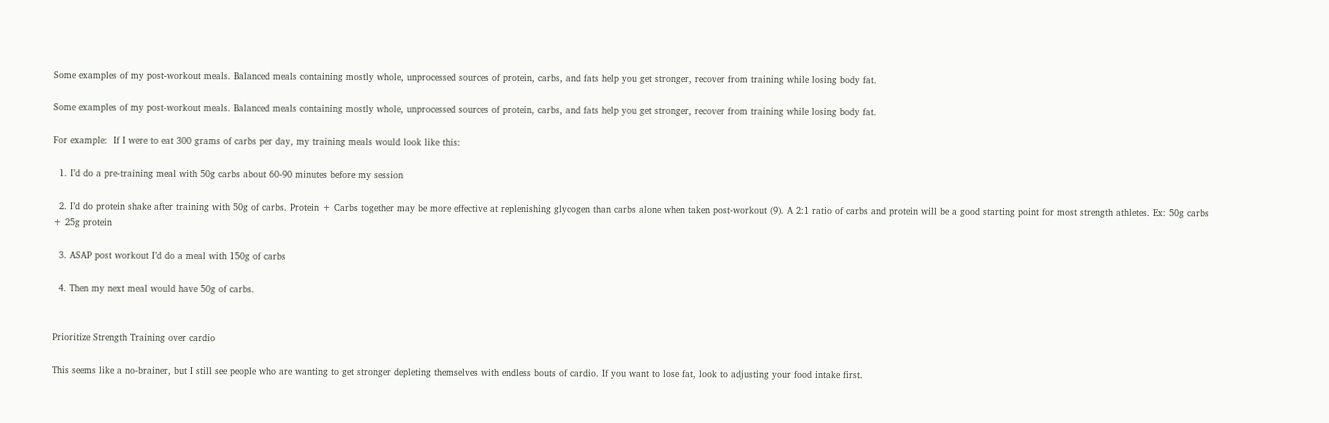Some examples of my post-workout meals. Balanced meals containing mostly whole, unprocessed sources of protein, carbs, and fats help you get stronger, recover from training while losing body fat.

Some examples of my post-workout meals. Balanced meals containing mostly whole, unprocessed sources of protein, carbs, and fats help you get stronger, recover from training while losing body fat.

For example:  If I were to eat 300 grams of carbs per day, my training meals would look like this:

  1. I’d do a pre-training meal with 50g carbs about 60-90 minutes before my session

  2. I’d do protein shake after training with 50g of carbs. Protein + Carbs together may be more effective at replenishing glycogen than carbs alone when taken post-workout (9). A 2:1 ratio of carbs and protein will be a good starting point for most strength athletes. Ex: 50g carbs + 25g protein

  3. ASAP post workout I’d do a meal with 150g of carbs

  4. Then my next meal would have 50g of carbs.


Prioritize Strength Training over cardio

This seems like a no-brainer, but I still see people who are wanting to get stronger depleting themselves with endless bouts of cardio. If you want to lose fat, look to adjusting your food intake first.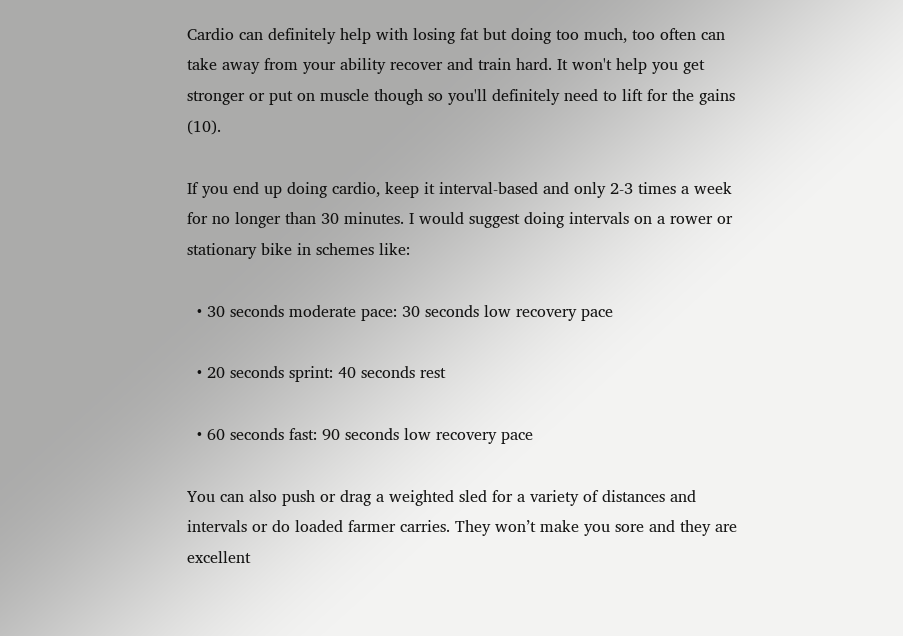Cardio can definitely help with losing fat but doing too much, too often can take away from your ability recover and train hard. It won't help you get stronger or put on muscle though so you'll definitely need to lift for the gains (10).

If you end up doing cardio, keep it interval-based and only 2-3 times a week for no longer than 30 minutes. I would suggest doing intervals on a rower or stationary bike in schemes like:

  • 30 seconds moderate pace: 30 seconds low recovery pace

  • 20 seconds sprint: 40 seconds rest

  • 60 seconds fast: 90 seconds low recovery pace

You can also push or drag a weighted sled for a variety of distances and intervals or do loaded farmer carries. They won’t make you sore and they are excellent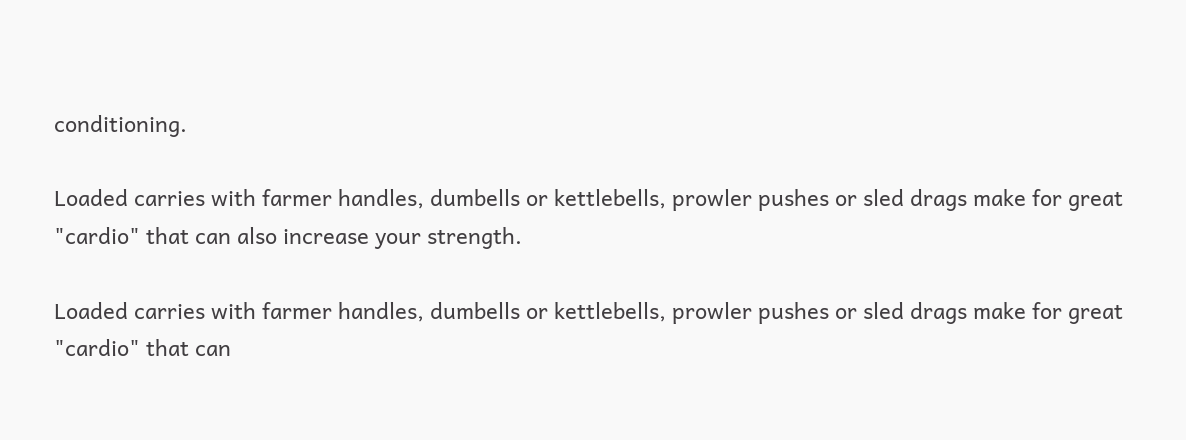conditioning.

Loaded carries with farmer handles, dumbells or kettlebells, prowler pushes or sled drags make for great "cardio" that can also increase your strength.

Loaded carries with farmer handles, dumbells or kettlebells, prowler pushes or sled drags make for great "cardio" that can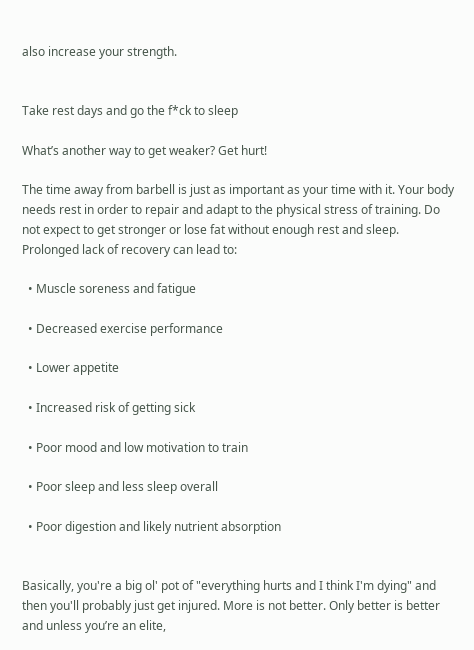also increase your strength.


Take rest days and go the f*ck to sleep

What’s another way to get weaker? Get hurt!

The time away from barbell is just as important as your time with it. Your body needs rest in order to repair and adapt to the physical stress of training. Do not expect to get stronger or lose fat without enough rest and sleep. Prolonged lack of recovery can lead to:

  • Muscle soreness and fatigue

  • Decreased exercise performance

  • Lower appetite

  • Increased risk of getting sick

  • Poor mood and low motivation to train

  • Poor sleep and less sleep overall

  • Poor digestion and likely nutrient absorption


Basically, you're a big ol' pot of "everything hurts and I think I'm dying" and then you'll probably just get injured. More is not better. Only better is better and unless you’re an elite,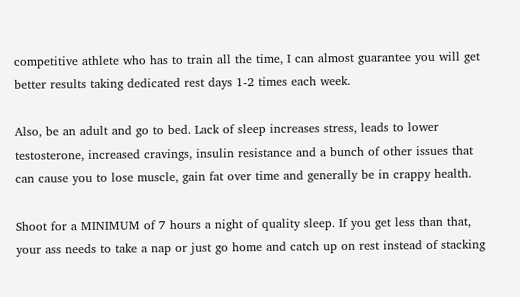competitive athlete who has to train all the time, I can almost guarantee you will get better results taking dedicated rest days 1-2 times each week.

Also, be an adult and go to bed. Lack of sleep increases stress, leads to lower testosterone, increased cravings, insulin resistance and a bunch of other issues that can cause you to lose muscle, gain fat over time and generally be in crappy health.

Shoot for a MINIMUM of 7 hours a night of quality sleep. If you get less than that, your ass needs to take a nap or just go home and catch up on rest instead of stacking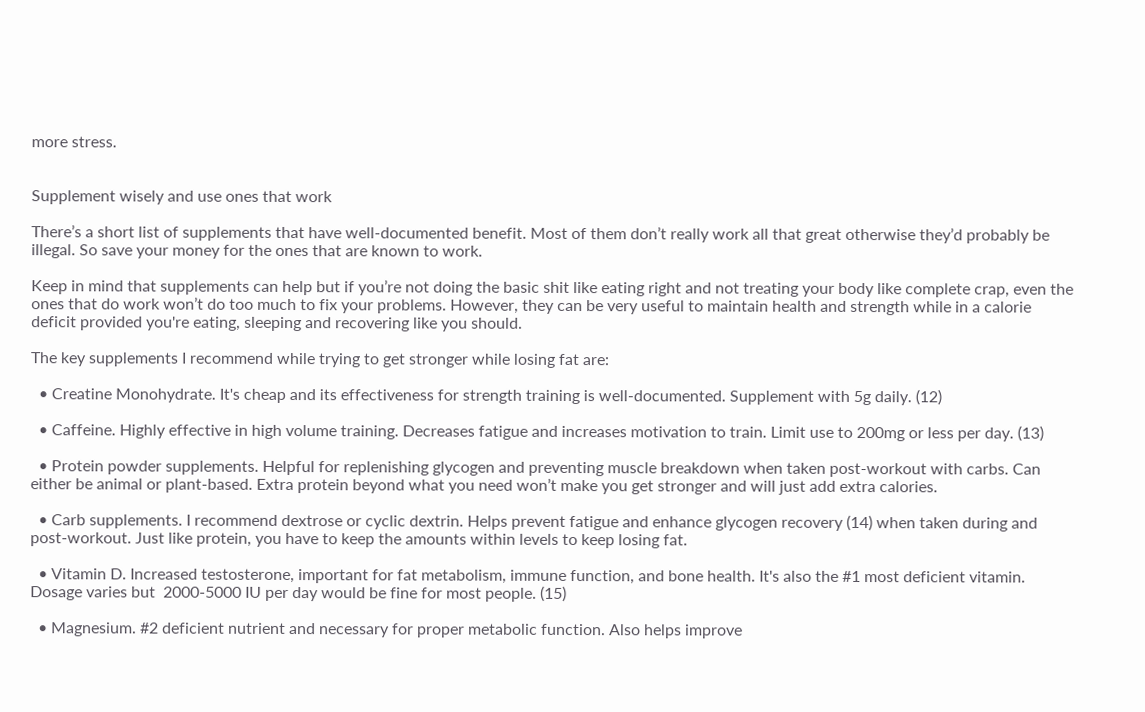more stress.


Supplement wisely and use ones that work

There’s a short list of supplements that have well-documented benefit. Most of them don’t really work all that great otherwise they’d probably be illegal. So save your money for the ones that are known to work.

Keep in mind that supplements can help but if you’re not doing the basic shit like eating right and not treating your body like complete crap, even the ones that do work won’t do too much to fix your problems. However, they can be very useful to maintain health and strength while in a calorie deficit provided you're eating, sleeping and recovering like you should.

The key supplements I recommend while trying to get stronger while losing fat are:

  • Creatine Monohydrate. It's cheap and its effectiveness for strength training is well-documented. Supplement with 5g daily. (12)

  • Caffeine. Highly effective in high volume training. Decreases fatigue and increases motivation to train. Limit use to 200mg or less per day. (13)

  • Protein powder supplements. Helpful for replenishing glycogen and preventing muscle breakdown when taken post-workout with carbs. Can either be animal or plant-based. Extra protein beyond what you need won’t make you get stronger and will just add extra calories.

  • Carb supplements. I recommend dextrose or cyclic dextrin. Helps prevent fatigue and enhance glycogen recovery (14) when taken during and post-workout. Just like protein, you have to keep the amounts within levels to keep losing fat.

  • Vitamin D. Increased testosterone, important for fat metabolism, immune function, and bone health. It's also the #1 most deficient vitamin. Dosage varies but  2000-5000 IU per day would be fine for most people. (15)

  • Magnesium. #2 deficient nutrient and necessary for proper metabolic function. Also helps improve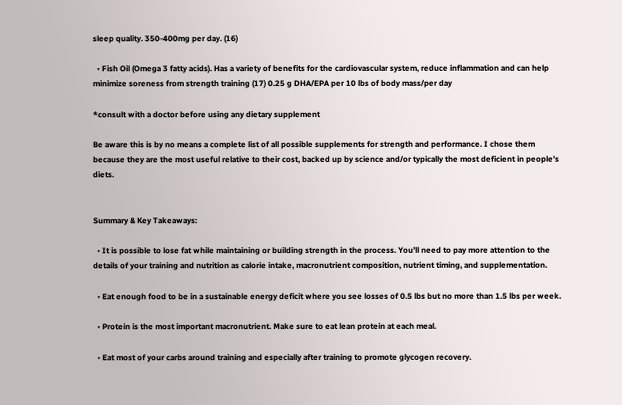sleep quality. 350-400mg per day. (16)

  • Fish Oil (Omega 3 fatty acids). Has a variety of benefits for the cardiovascular system, reduce inflammation and can help minimize soreness from strength training (17) 0.25 g DHA/EPA per 10 lbs of body mass/per day

*consult with a doctor before using any dietary supplement

Be aware this is by no means a complete list of all possible supplements for strength and performance. I chose them because they are the most useful relative to their cost, backed up by science and/or typically the most deficient in people’s diets.


Summary & Key Takeaways:

  • It is possible to lose fat while maintaining or building strength in the process. You’ll need to pay more attention to the details of your training and nutrition as calorie intake, macronutrient composition, nutrient timing, and supplementation.

  • Eat enough food to be in a sustainable energy deficit where you see losses of 0.5 lbs but no more than 1.5 lbs per week.

  • Protein is the most important macronutrient. Make sure to eat lean protein at each meal.

  • Eat most of your carbs around training and especially after training to promote glycogen recovery.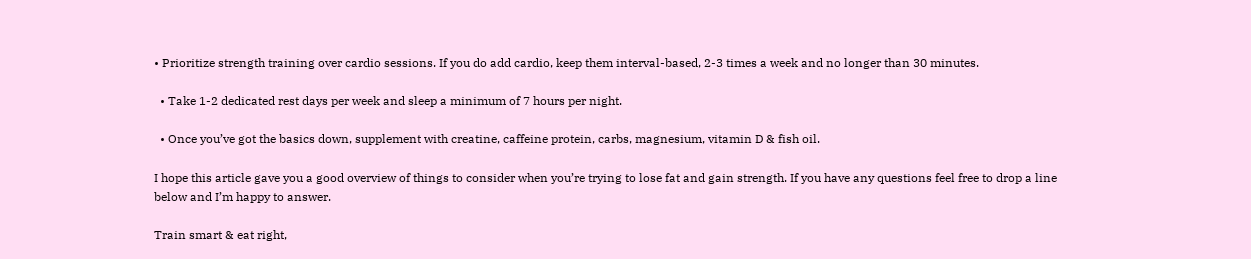• Prioritize strength training over cardio sessions. If you do add cardio, keep them interval-based, 2-3 times a week and no longer than 30 minutes.

  • Take 1-2 dedicated rest days per week and sleep a minimum of 7 hours per night.

  • Once you’ve got the basics down, supplement with creatine, caffeine protein, carbs, magnesium, vitamin D & fish oil.

I hope this article gave you a good overview of things to consider when you’re trying to lose fat and gain strength. If you have any questions feel free to drop a line below and I’m happy to answer.

Train smart & eat right,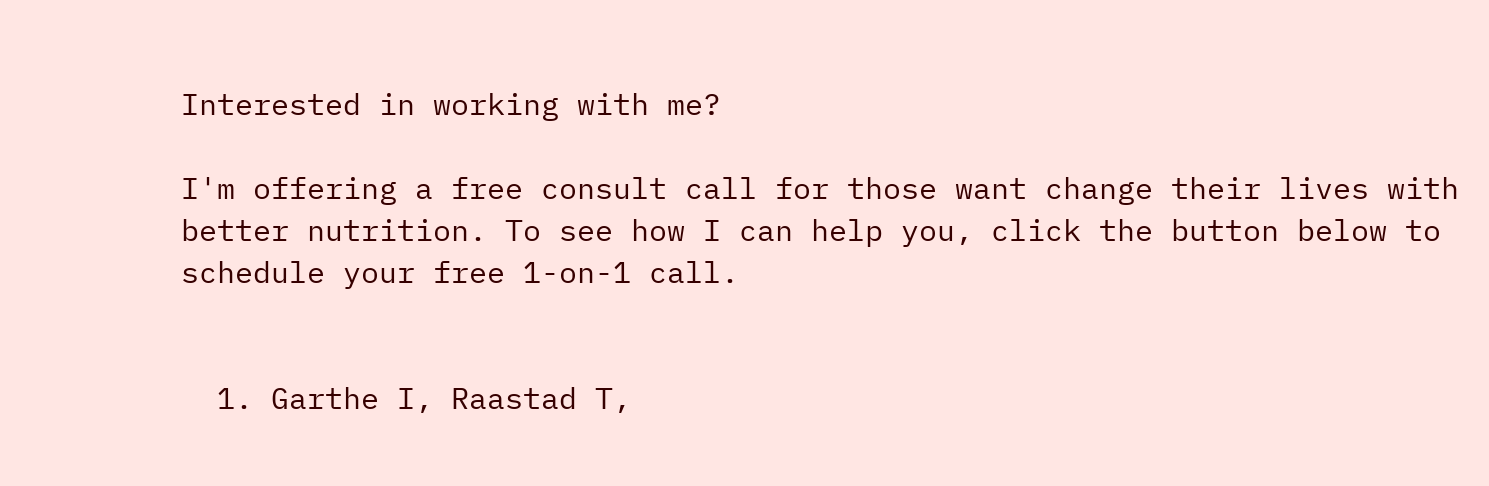Interested in working with me?

I'm offering a free consult call for those want change their lives with better nutrition. To see how I can help you, click the button below to schedule your free 1-on-1 call.


  1. Garthe I, Raastad T,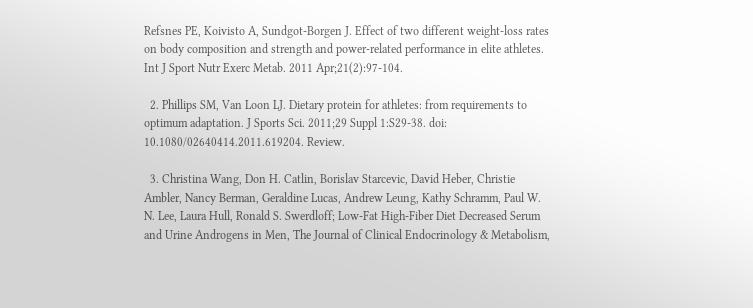Refsnes PE, Koivisto A, Sundgot-Borgen J. Effect of two different weight-loss rates on body composition and strength and power-related performance in elite athletes. Int J Sport Nutr Exerc Metab. 2011 Apr;21(2):97-104.

  2. Phillips SM, Van Loon LJ. Dietary protein for athletes: from requirements to optimum adaptation. J Sports Sci. 2011;29 Suppl 1:S29-38. doi: 10.1080/02640414.2011.619204. Review.

  3. Christina Wang, Don H. Catlin, Borislav Starcevic, David Heber, Christie Ambler, Nancy Berman, Geraldine Lucas, Andrew Leung, Kathy Schramm, Paul W. N. Lee, Laura Hull, Ronald S. Swerdloff; Low-Fat High-Fiber Diet Decreased Serum and Urine Androgens in Men, The Journal of Clinical Endocrinology & Metabolism,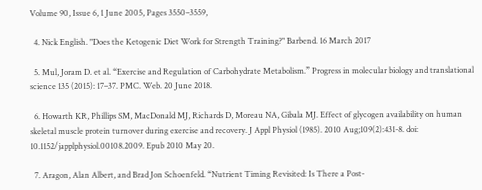Volume 90, Issue 6, 1 June 2005, Pages 3550–3559,

  4. Nick English. "Does the Ketogenic Diet Work for Strength Training?" Barbend. 16 March 2017

  5. Mul, Joram D. et al. “Exercise and Regulation of Carbohydrate Metabolism.” Progress in molecular biology and translational science 135 (2015): 17–37. PMC. Web. 20 June 2018.

  6. Howarth KR, Phillips SM, MacDonald MJ, Richards D, Moreau NA, Gibala MJ. Effect of glycogen availability on human skeletal muscle protein turnover during exercise and recovery. J Appl Physiol (1985). 2010 Aug;109(2):431-8. doi: 10.1152/japplphysiol.00108.2009. Epub 2010 May 20.

  7. Aragon, Alan Albert, and Brad Jon Schoenfeld. “Nutrient Timing Revisited: Is There a Post-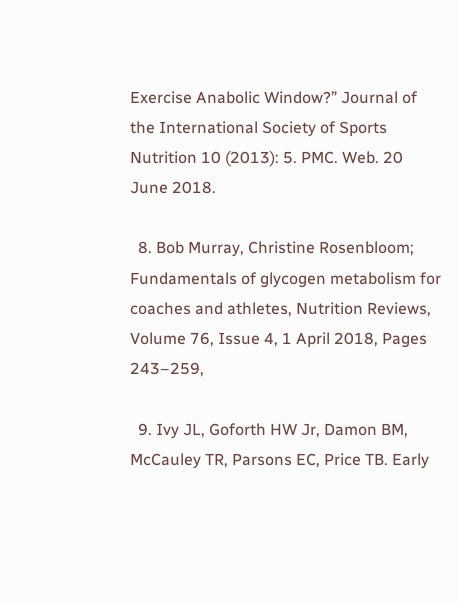Exercise Anabolic Window?” Journal of the International Society of Sports Nutrition 10 (2013): 5. PMC. Web. 20 June 2018.

  8. Bob Murray, Christine Rosenbloom; Fundamentals of glycogen metabolism for coaches and athletes, Nutrition Reviews, Volume 76, Issue 4, 1 April 2018, Pages 243–259,

  9. Ivy JL, Goforth HW Jr, Damon BM, McCauley TR, Parsons EC, Price TB. Early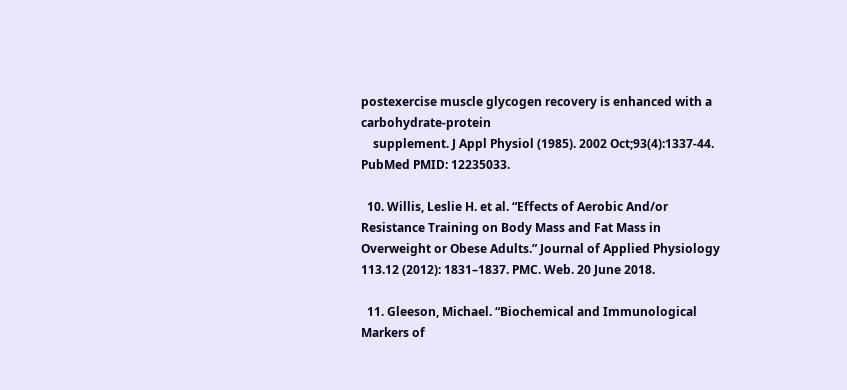postexercise muscle glycogen recovery is enhanced with a carbohydrate-protein
    supplement. J Appl Physiol (1985). 2002 Oct;93(4):1337-44. PubMed PMID: 12235033.

  10. Willis, Leslie H. et al. “Effects of Aerobic And/or Resistance Training on Body Mass and Fat Mass in Overweight or Obese Adults.” Journal of Applied Physiology 113.12 (2012): 1831–1837. PMC. Web. 20 June 2018.

  11. Gleeson, Michael. “Biochemical and Immunological Markers of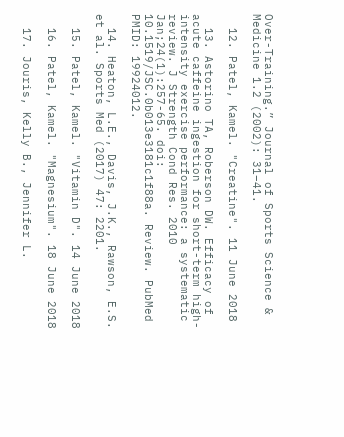Over-Training.” Journal of Sports Science & Medicine 1.2 (2002): 31–41.

  12. Patel, Kamel. "Creatine". 11 June 2018

  13. Astorino TA, Roberson DW. Efficacy of acute caffeine ingestion for short-term high-intensity exercise performance: a systematic review. J Strength Cond Res. 2010 Jan;24(1):257-65. doi: 10.1519/JSC.0b013e3181c1f88a. Review. PubMed PMID: 19924012.

  14. Heaton, L.E., Davis, J.K., Rawson, E.S. et al. Sports Med (2017) 47: 2201.

  15. Patel, Kamel. "Vitamin D". 14 June 2018

  16. Patel, Kamel. "Magnesium". 18 June 2018

  17. Jouris, Kelly B., Jennifer L.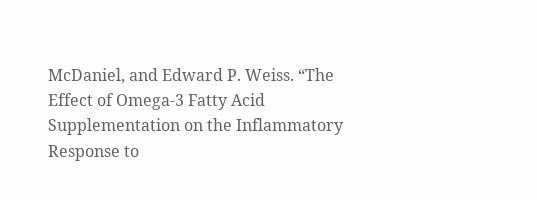McDaniel, and Edward P. Weiss. “The Effect of Omega-3 Fatty Acid Supplementation on the Inflammatory Response to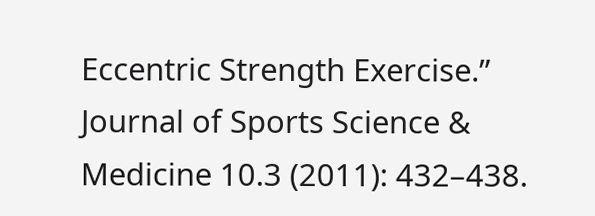Eccentric Strength Exercise.” Journal of Sports Science & Medicine 10.3 (2011): 432–438.